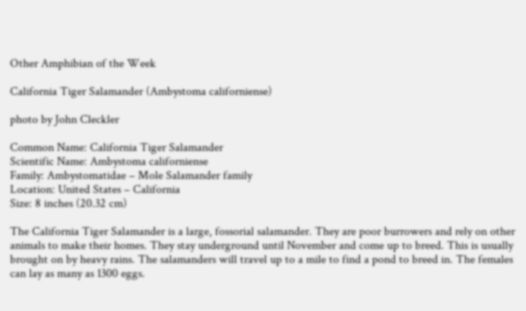Other Amphibian of the Week

California Tiger Salamander (Ambystoma californiense)

photo by John Cleckler

Common Name: California Tiger Salamander
Scientific Name: Ambystoma californiense
Family: Ambystomatidae – Mole Salamander family
Location: United States – California
Size: 8 inches (20.32 cm)

The California Tiger Salamander is a large, fossorial salamander. They are poor burrowers and rely on other animals to make their homes. They stay underground until November and come up to breed. This is usually brought on by heavy rains. The salamanders will travel up to a mile to find a pond to breed in. The females can lay as many as 1300 eggs.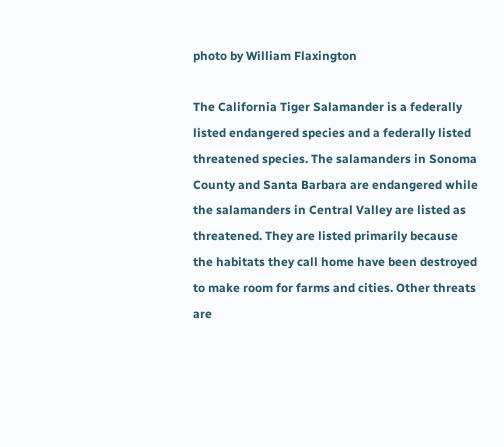photo by William Flaxington

The California Tiger Salamander is a federally listed endangered species and a federally listed threatened species. The salamanders in Sonoma County and Santa Barbara are endangered while the salamanders in Central Valley are listed as threatened. They are listed primarily because the habitats they call home have been destroyed to make room for farms and cities. Other threats are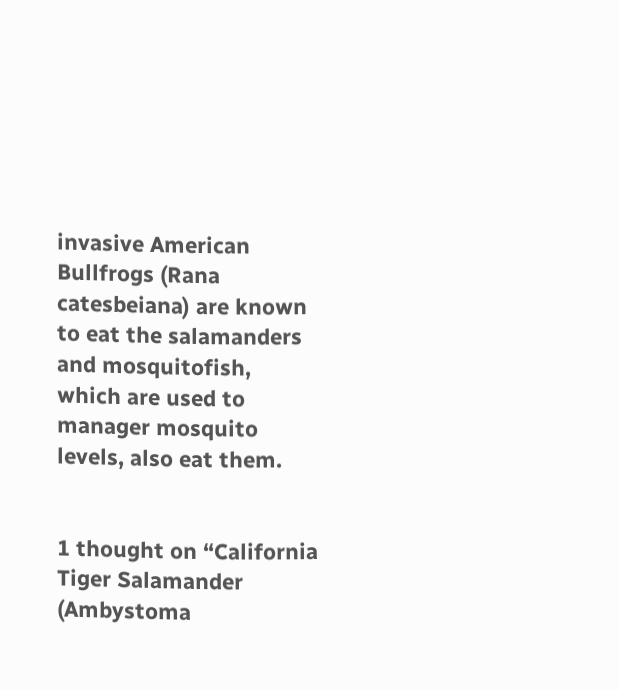invasive American Bullfrogs (Rana catesbeiana) are known to eat the salamanders and mosquitofish, which are used to manager mosquito levels, also eat them.


1 thought on “California Tiger Salamander (Ambystoma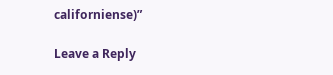californiense)”

Leave a Reply